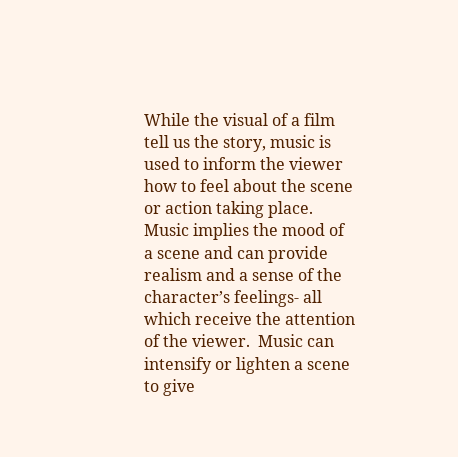While the visual of a film tell us the story, music is used to inform the viewer how to feel about the scene or action taking place.  Music implies the mood of a scene and can provide realism and a sense of the character’s feelings- all which receive the attention of the viewer.  Music can intensify or lighten a scene to give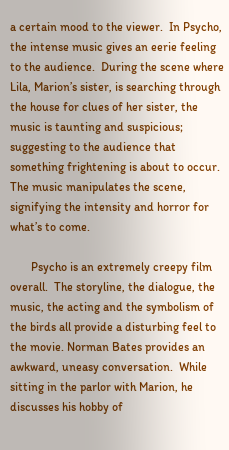a certain mood to the viewer.  In Psycho, the intense music gives an eerie feeling to the audience.  During the scene where Lila, Marion’s sister, is searching through the house for clues of her sister, the music is taunting and suspicious; suggesting to the audience that something frightening is about to occur.  The music manipulates the scene, signifying the intensity and horror for what’s to come.

       Psycho is an extremely creepy film overall.  The storyline, the dialogue, the music, the acting and the symbolism of the birds all provide a disturbing feel to the movie. Norman Bates provides an awkward, uneasy conversation.  While sitting in the parlor with Marion, he discusses his hobby of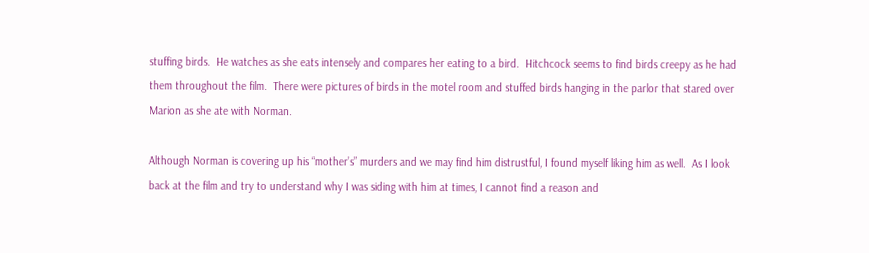stuffing birds.  He watches as she eats intensely and compares her eating to a bird.  Hitchcock seems to find birds creepy as he had them throughout the film.  There were pictures of birds in the motel room and stuffed birds hanging in the parlor that stared over Marion as she ate with Norman.

Although Norman is covering up his “mother’s” murders and we may find him distrustful, I found myself liking him as well.  As I look back at the film and try to understand why I was siding with him at times, I cannot find a reason and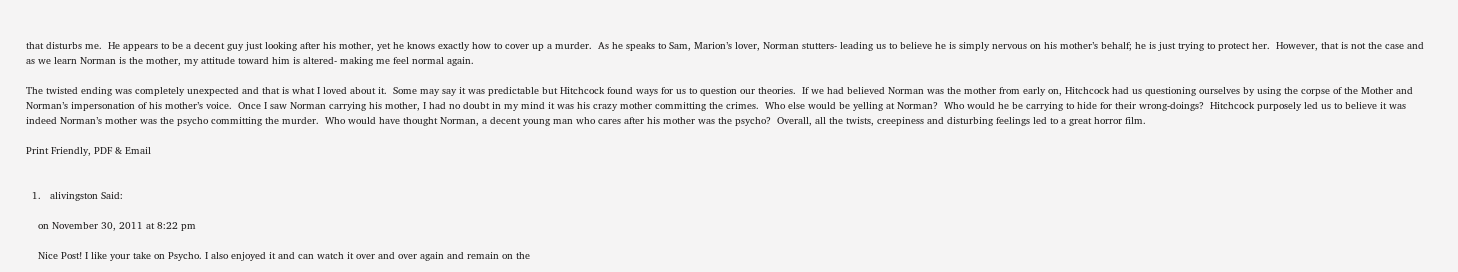that disturbs me.  He appears to be a decent guy just looking after his mother, yet he knows exactly how to cover up a murder.  As he speaks to Sam, Marion’s lover, Norman stutters- leading us to believe he is simply nervous on his mother’s behalf; he is just trying to protect her.  However, that is not the case and as we learn Norman is the mother, my attitude toward him is altered- making me feel normal again.

The twisted ending was completely unexpected and that is what I loved about it.  Some may say it was predictable but Hitchcock found ways for us to question our theories.  If we had believed Norman was the mother from early on, Hitchcock had us questioning ourselves by using the corpse of the Mother and Norman’s impersonation of his mother’s voice.  Once I saw Norman carrying his mother, I had no doubt in my mind it was his crazy mother committing the crimes.  Who else would be yelling at Norman?  Who would he be carrying to hide for their wrong-doings?  Hitchcock purposely led us to believe it was indeed Norman’s mother was the psycho committing the murder.  Who would have thought Norman, a decent young man who cares after his mother was the psycho?  Overall, all the twists, creepiness and disturbing feelings led to a great horror film.

Print Friendly, PDF & Email


  1.   alivingston Said:

    on November 30, 2011 at 8:22 pm

    Nice Post! I like your take on Psycho. I also enjoyed it and can watch it over and over again and remain on the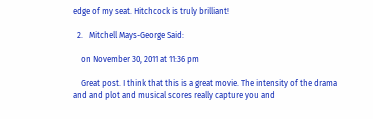edge of my seat. Hitchcock is truly brilliant!

  2.   Mitchell Mays-George Said:

    on November 30, 2011 at 11:36 pm

    Great post. I think that this is a great movie. The intensity of the drama and and plot and musical scores really capture you and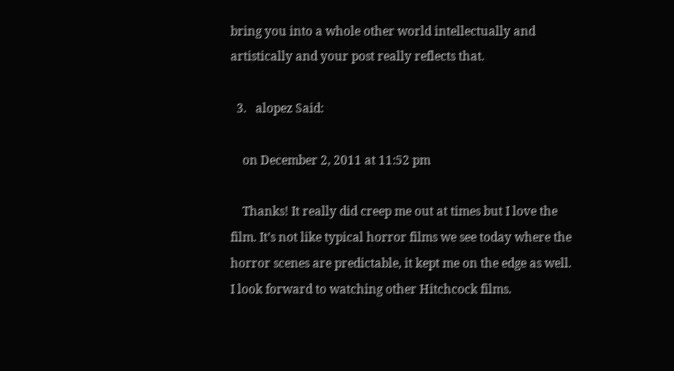bring you into a whole other world intellectually and artistically and your post really reflects that.

  3.   alopez Said:

    on December 2, 2011 at 11:52 pm

    Thanks! It really did creep me out at times but I love the film. It’s not like typical horror films we see today where the horror scenes are predictable, it kept me on the edge as well. I look forward to watching other Hitchcock films.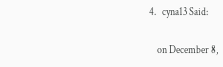4.   cyna13 Said:

    on December 8,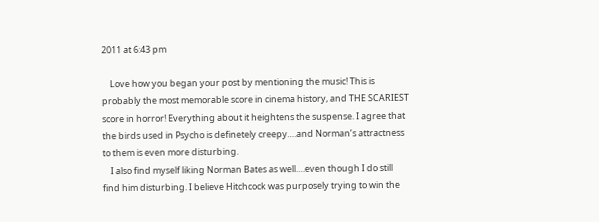2011 at 6:43 pm

    Love how you began your post by mentioning the music! This is probably the most memorable score in cinema history, and THE SCARIEST score in horror! Everything about it heightens the suspense. I agree that the birds used in Psycho is definetely creepy….and Norman’s attractness to them is even more disturbing.
    I also find myself liking Norman Bates as well….even though I do still find him disturbing. I believe Hitchcock was purposely trying to win the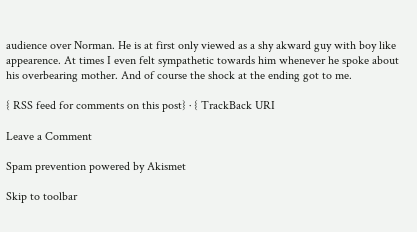audience over Norman. He is at first only viewed as a shy akward guy with boy like appearence. At times I even felt sympathetic towards him whenever he spoke about his overbearing mother. And of course the shock at the ending got to me.

{ RSS feed for comments on this post} · { TrackBack URI

Leave a Comment

Spam prevention powered by Akismet

Skip to toolbar